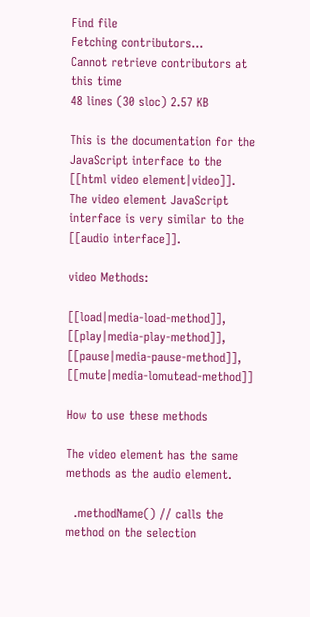Find file
Fetching contributors…
Cannot retrieve contributors at this time
48 lines (30 sloc) 2.57 KB

This is the documentation for the JavaScript interface to the [[html video element|video]]. The video element JavaScript interface is very similar to the [[audio interface]].

video Methods:

[[load|media-load-method]], [[play|media-play-method]], [[pause|media-pause-method]], [[mute|media-lomutead-method]]

How to use these methods

The video element has the same methods as the audio element.

  .methodName() // calls the method on the selection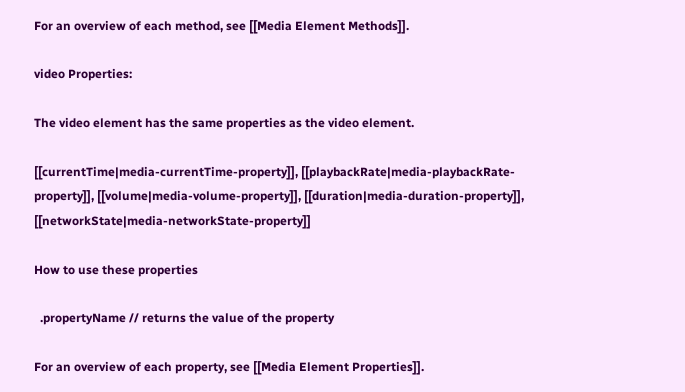For an overview of each method, see [[Media Element Methods]].

video Properties:

The video element has the same properties as the video element.

[[currentTime|media-currentTime-property]], [[playbackRate|media-playbackRate-property]], [[volume|media-volume-property]], [[duration|media-duration-property]], [[networkState|media-networkState-property]]

How to use these properties

  .propertyName // returns the value of the property

For an overview of each property, see [[Media Element Properties]].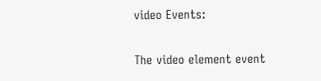video Events:

The video element event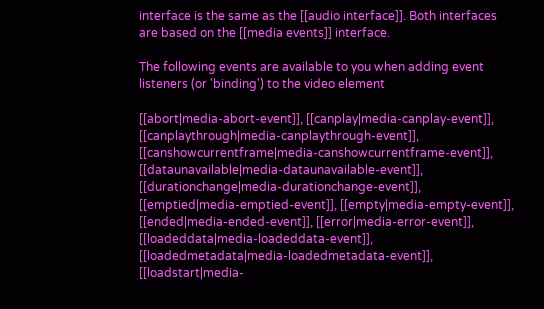interface is the same as the [[audio interface]]. Both interfaces are based on the [[media events]] interface.

The following events are available to you when adding event listeners (or 'binding') to the video element

[[abort|media-abort-event]], [[canplay|media-canplay-event]], [[canplaythrough|media-canplaythrough-event]], [[canshowcurrentframe|media-canshowcurrentframe-event]], [[dataunavailable|media-dataunavailable-event]], [[durationchange|media-durationchange-event]], [[emptied|media-emptied-event]], [[empty|media-empty-event]], [[ended|media-ended-event]], [[error|media-error-event]], [[loadeddata|media-loadeddata-event]], [[loadedmetadata|media-loadedmetadata-event]], [[loadstart|media-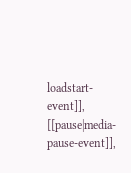loadstart-event]], [[pause|media-pause-event]],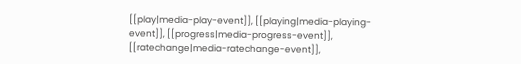[[play|media-play-event]], [[playing|media-playing-event]], [[progress|media-progress-event]], [[ratechange|media-ratechange-event]],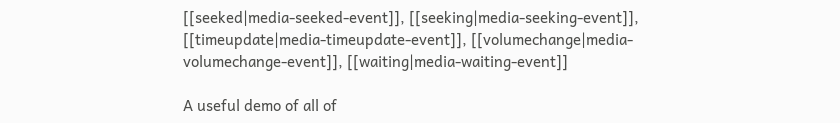[[seeked|media-seeked-event]], [[seeking|media-seeking-event]], [[timeupdate|media-timeupdate-event]], [[volumechange|media-volumechange-event]], [[waiting|media-waiting-event]]

A useful demo of all of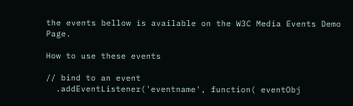the events bellow is available on the W3C Media Events Demo Page.

How to use these events

// bind to an event
  .addEventListener('eventname', function( eventObj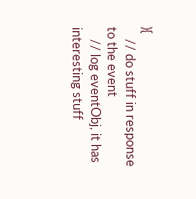){
    // do stuff in response to the event
    // log eventObj, it has interesting stuff